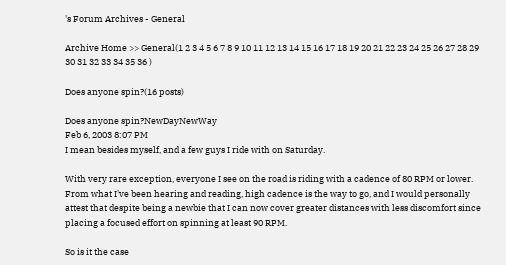's Forum Archives - General

Archive Home >> General(1 2 3 4 5 6 7 8 9 10 11 12 13 14 15 16 17 18 19 20 21 22 23 24 25 26 27 28 29 30 31 32 33 34 35 36 )

Does anyone spin?(16 posts)

Does anyone spin?NewDayNewWay
Feb 6, 2003 8:07 PM
I mean besides myself, and a few guys I ride with on Saturday.

With very rare exception, everyone I see on the road is riding with a cadence of 80 RPM or lower. From what I've been hearing and reading, high cadence is the way to go, and I would personally attest that despite being a newbie that I can now cover greater distances with less discomfort since placing a focused effort on spinning at least 90 RPM.

So is it the case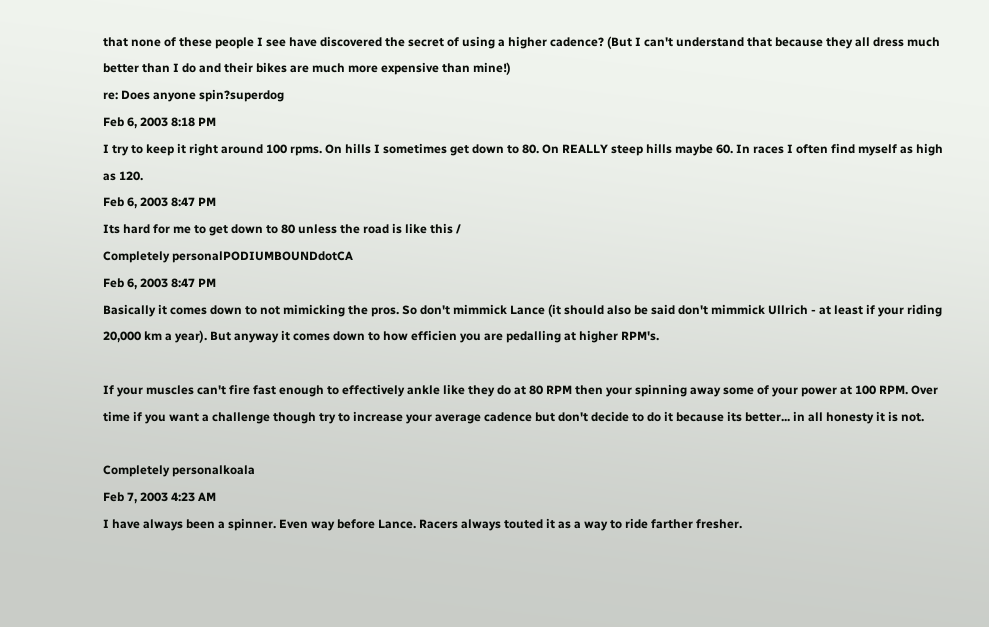that none of these people I see have discovered the secret of using a higher cadence? (But I can't understand that because they all dress much better than I do and their bikes are much more expensive than mine!)
re: Does anyone spin?superdog
Feb 6, 2003 8:18 PM
I try to keep it right around 100 rpms. On hills I sometimes get down to 80. On REALLY steep hills maybe 60. In races I often find myself as high as 120.
Feb 6, 2003 8:47 PM
Its hard for me to get down to 80 unless the road is like this /
Completely personalPODIUMBOUNDdotCA
Feb 6, 2003 8:47 PM
Basically it comes down to not mimicking the pros. So don't mimmick Lance (it should also be said don't mimmick Ullrich - at least if your riding 20,000 km a year). But anyway it comes down to how efficien you are pedalling at higher RPM's.

If your muscles can't fire fast enough to effectively ankle like they do at 80 RPM then your spinning away some of your power at 100 RPM. Over time if you want a challenge though try to increase your average cadence but don't decide to do it because its better... in all honesty it is not.

Completely personalkoala
Feb 7, 2003 4:23 AM
I have always been a spinner. Even way before Lance. Racers always touted it as a way to ride farther fresher.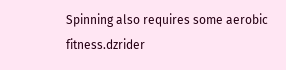Spinning also requires some aerobic fitness.dzrider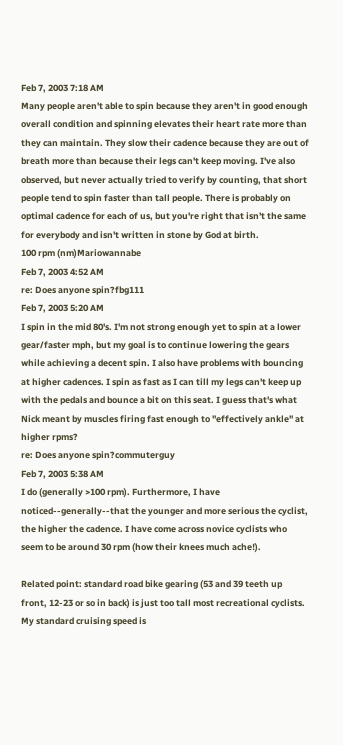Feb 7, 2003 7:18 AM
Many people aren't able to spin because they aren't in good enough overall condition and spinning elevates their heart rate more than they can maintain. They slow their cadence because they are out of breath more than because their legs can't keep moving. I've also observed, but never actually tried to verify by counting, that short people tend to spin faster than tall people. There is probably on optimal cadence for each of us, but you're right that isn't the same for everybody and isn't written in stone by God at birth.
100 rpm (nm)Mariowannabe
Feb 7, 2003 4:52 AM
re: Does anyone spin?fbg111
Feb 7, 2003 5:20 AM
I spin in the mid 80's. I'm not strong enough yet to spin at a lower gear/faster mph, but my goal is to continue lowering the gears while achieving a decent spin. I also have problems with bouncing at higher cadences. I spin as fast as I can till my legs can't keep up with the pedals and bounce a bit on this seat. I guess that's what Nick meant by muscles firing fast enough to "effectively ankle" at higher rpms?
re: Does anyone spin?commuterguy
Feb 7, 2003 5:38 AM
I do (generally >100 rpm). Furthermore, I have noticed--generally--that the younger and more serious the cyclist, the higher the cadence. I have come across novice cyclists who seem to be around 30 rpm (how their knees much ache!).

Related point: standard road bike gearing (53 and 39 teeth up front, 12-23 or so in back) is just too tall most recreational cyclists. My standard cruising speed is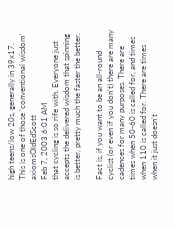high teens/low 20s, generally in 39x17.
This is one of those 'conventional wisdom' axiomsOldEdScott
Feb 7, 2003 6:01 AM
that cycling is so rife with. Everyone just accepts the delivered wisdom that spinning is better, pretty much the faster the better.

Fact is, if you want to be an all-round cyclist (or even if you don't) there are many cadences for many purposes. There are times when 50-60 is called for, and times when 110 is called for. There are times when it just doesn't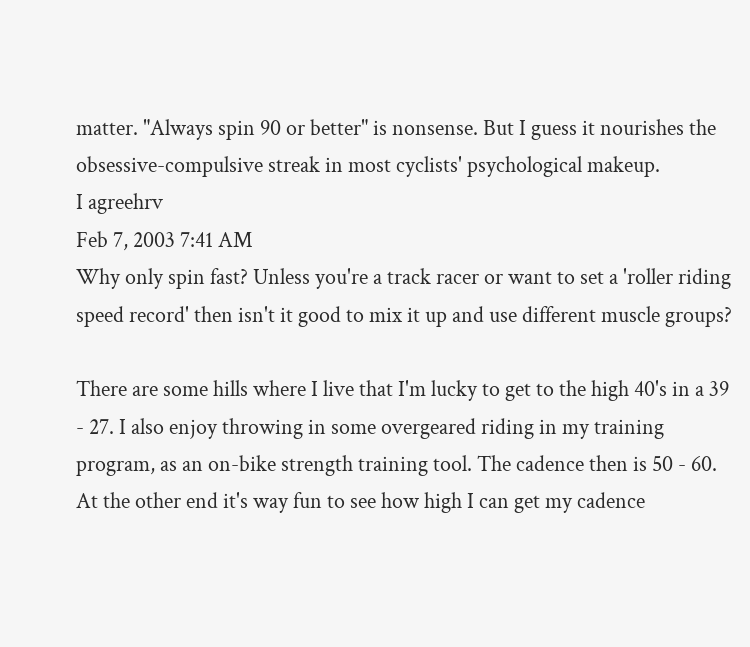matter. "Always spin 90 or better" is nonsense. But I guess it nourishes the obsessive-compulsive streak in most cyclists' psychological makeup.
I agreehrv
Feb 7, 2003 7:41 AM
Why only spin fast? Unless you're a track racer or want to set a 'roller riding speed record' then isn't it good to mix it up and use different muscle groups?

There are some hills where I live that I'm lucky to get to the high 40's in a 39 - 27. I also enjoy throwing in some overgeared riding in my training program, as an on-bike strength training tool. The cadence then is 50 - 60.
At the other end it's way fun to see how high I can get my cadence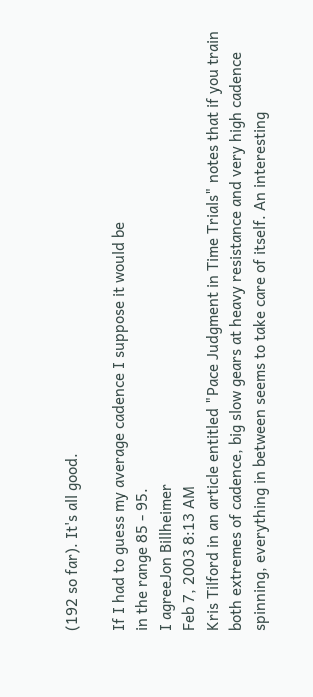(192 so far). It's all good.

If I had to guess my average cadence I suppose it would be
in the range 85 - 95.
I agreeJon Billheimer
Feb 7, 2003 8:13 AM
Kris Tilford in an article entitled "Pace Judgment in Time Trials" notes that if you train both extremes of cadence, big slow gears at heavy resistance and very high cadence spinning, everything in between seems to take care of itself. An interesting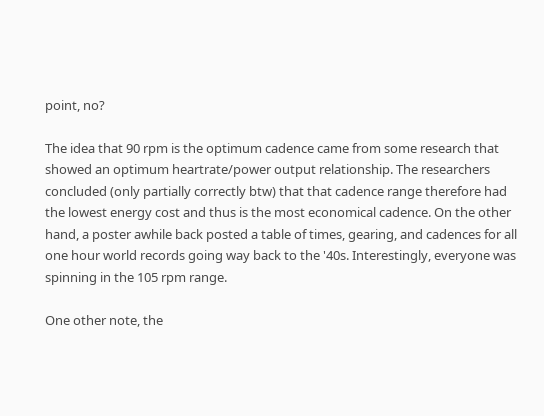point, no?

The idea that 90 rpm is the optimum cadence came from some research that showed an optimum heartrate/power output relationship. The researchers concluded (only partially correctly btw) that that cadence range therefore had the lowest energy cost and thus is the most economical cadence. On the other hand, a poster awhile back posted a table of times, gearing, and cadences for all one hour world records going way back to the '40s. Interestingly, everyone was spinning in the 105 rpm range.

One other note, the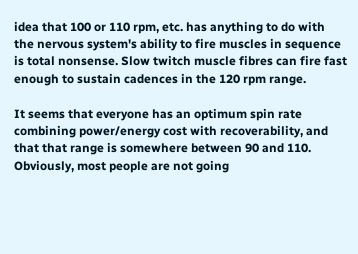idea that 100 or 110 rpm, etc. has anything to do with the nervous system's ability to fire muscles in sequence is total nonsense. Slow twitch muscle fibres can fire fast enough to sustain cadences in the 120 rpm range.

It seems that everyone has an optimum spin rate combining power/energy cost with recoverability, and that that range is somewhere between 90 and 110. Obviously, most people are not going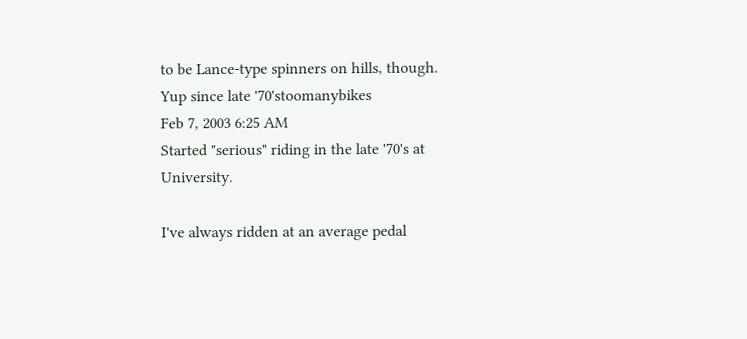to be Lance-type spinners on hills, though.
Yup since late '70'stoomanybikes
Feb 7, 2003 6:25 AM
Started "serious" riding in the late '70's at University.

I've always ridden at an average pedal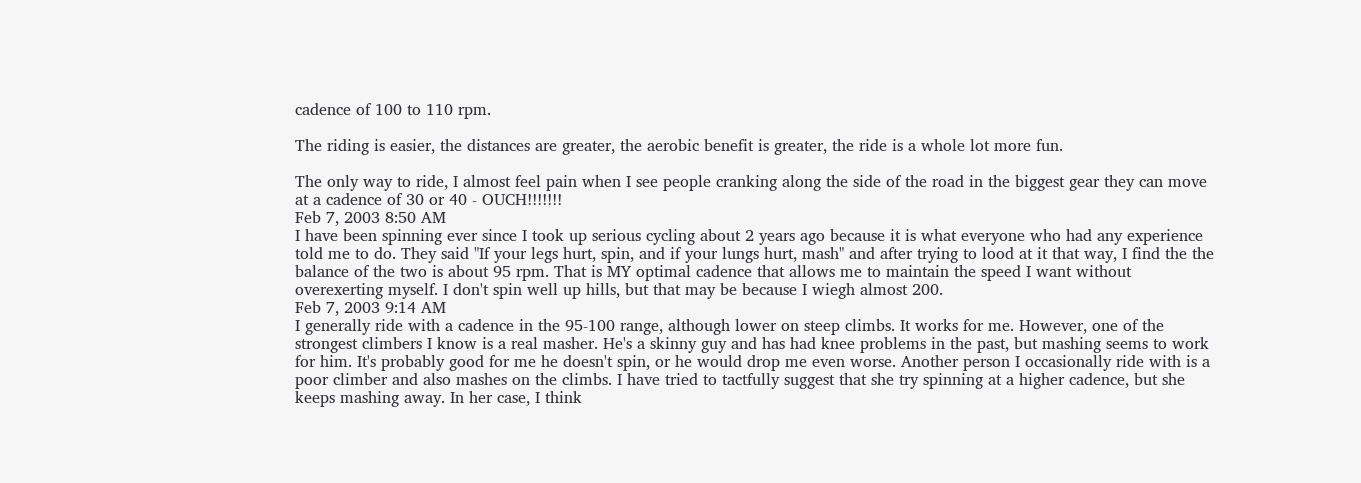cadence of 100 to 110 rpm.

The riding is easier, the distances are greater, the aerobic benefit is greater, the ride is a whole lot more fun.

The only way to ride, I almost feel pain when I see people cranking along the side of the road in the biggest gear they can move at a cadence of 30 or 40 - OUCH!!!!!!!
Feb 7, 2003 8:50 AM
I have been spinning ever since I took up serious cycling about 2 years ago because it is what everyone who had any experience told me to do. They said "If your legs hurt, spin, and if your lungs hurt, mash" and after trying to lood at it that way, I find the the balance of the two is about 95 rpm. That is MY optimal cadence that allows me to maintain the speed I want without overexerting myself. I don't spin well up hills, but that may be because I wiegh almost 200.
Feb 7, 2003 9:14 AM
I generally ride with a cadence in the 95-100 range, although lower on steep climbs. It works for me. However, one of the strongest climbers I know is a real masher. He's a skinny guy and has had knee problems in the past, but mashing seems to work for him. It's probably good for me he doesn't spin, or he would drop me even worse. Another person I occasionally ride with is a poor climber and also mashes on the climbs. I have tried to tactfully suggest that she try spinning at a higher cadence, but she keeps mashing away. In her case, I think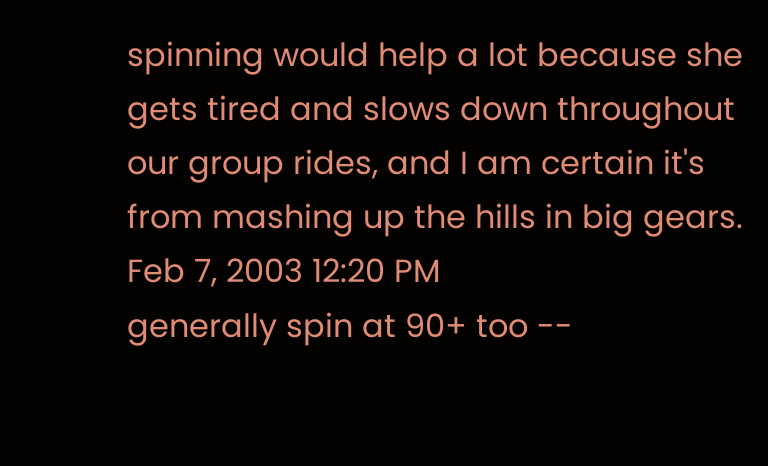spinning would help a lot because she gets tired and slows down throughout our group rides, and I am certain it's from mashing up the hills in big gears.
Feb 7, 2003 12:20 PM
generally spin at 90+ too --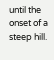until the onset of a steep hill.